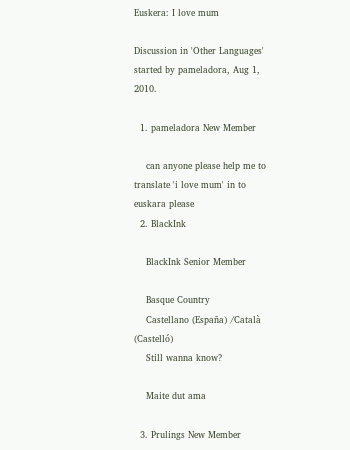Euskera: I love mum

Discussion in 'Other Languages' started by pameladora, Aug 1, 2010.

  1. pameladora New Member

    can anyone please help me to translate 'i love mum' in to euskara please
  2. BlackInk

    BlackInk Senior Member

    Basque Country
    Castellano (España) /Català (Castelló)
    Still wanna know?

    Maite dut ama

  3. Prulings New Member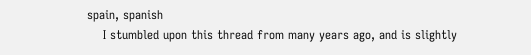spain, spanish
    I stumbled upon this thread from many years ago, and is slightly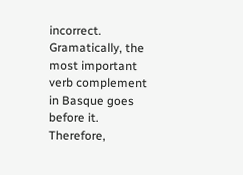incorrect. Gramatically, the most important verb complement in Basque goes before it. Therefore,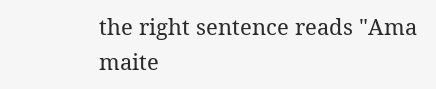the right sentence reads "Ama maite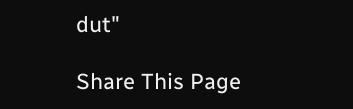dut"

Share This Page